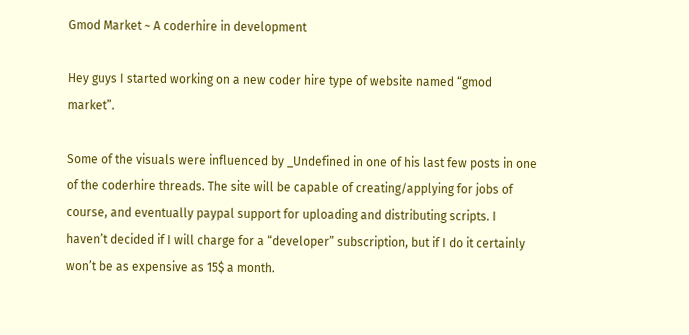Gmod Market ~ A coderhire in development

Hey guys I started working on a new coder hire type of website named “gmod market”.

Some of the visuals were influenced by _Undefined in one of his last few posts in one of the coderhire threads. The site will be capable of creating/applying for jobs of course, and eventually paypal support for uploading and distributing scripts. I haven’t decided if I will charge for a “developer” subscription, but if I do it certainly won’t be as expensive as 15$ a month.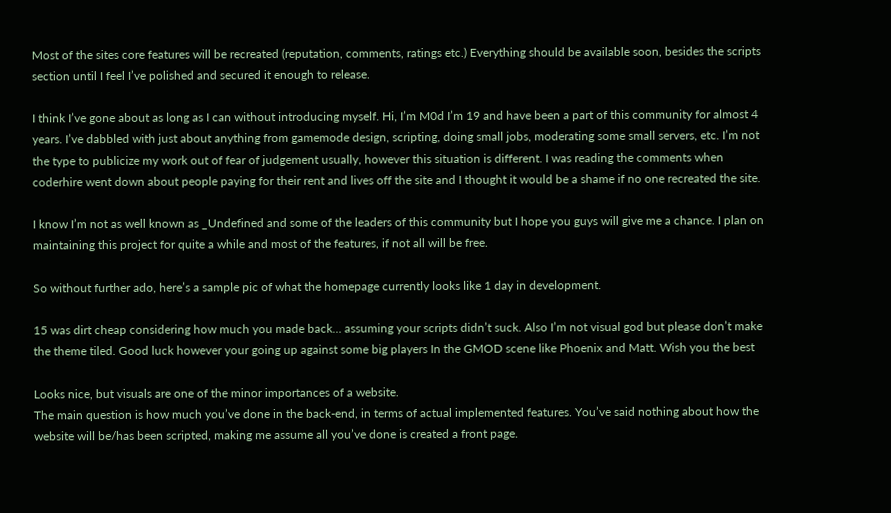Most of the sites core features will be recreated (reputation, comments, ratings etc.) Everything should be available soon, besides the scripts section until I feel I’ve polished and secured it enough to release.

I think I’ve gone about as long as I can without introducing myself. Hi, I’m M0d I’m 19 and have been a part of this community for almost 4 years. I’ve dabbled with just about anything from gamemode design, scripting, doing small jobs, moderating some small servers, etc. I’m not the type to publicize my work out of fear of judgement usually, however this situation is different. I was reading the comments when coderhire went down about people paying for their rent and lives off the site and I thought it would be a shame if no one recreated the site.

I know I’m not as well known as _Undefined and some of the leaders of this community but I hope you guys will give me a chance. I plan on maintaining this project for quite a while and most of the features, if not all will be free.

So without further ado, here’s a sample pic of what the homepage currently looks like 1 day in development.

15 was dirt cheap considering how much you made back… assuming your scripts didn’t suck. Also I’m not visual god but please don’t make the theme tiled. Good luck however your going up against some big players In the GMOD scene like Phoenix and Matt. Wish you the best

Looks nice, but visuals are one of the minor importances of a website.
The main question is how much you’ve done in the back-end, in terms of actual implemented features. You’ve said nothing about how the website will be/has been scripted, making me assume all you’ve done is created a front page.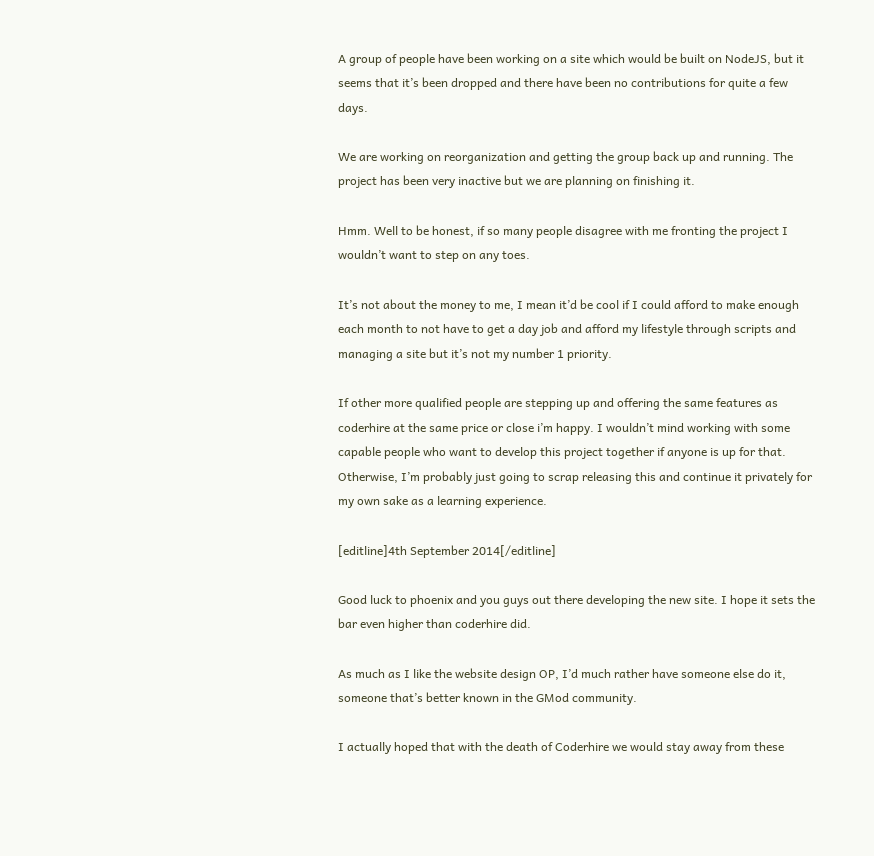A group of people have been working on a site which would be built on NodeJS, but it seems that it’s been dropped and there have been no contributions for quite a few days.

We are working on reorganization and getting the group back up and running. The project has been very inactive but we are planning on finishing it.

Hmm. Well to be honest, if so many people disagree with me fronting the project I wouldn’t want to step on any toes.

It’s not about the money to me, I mean it’d be cool if I could afford to make enough each month to not have to get a day job and afford my lifestyle through scripts and managing a site but it’s not my number 1 priority.

If other more qualified people are stepping up and offering the same features as coderhire at the same price or close i’m happy. I wouldn’t mind working with some capable people who want to develop this project together if anyone is up for that. Otherwise, I’m probably just going to scrap releasing this and continue it privately for my own sake as a learning experience.

[editline]4th September 2014[/editline]

Good luck to phoenix and you guys out there developing the new site. I hope it sets the bar even higher than coderhire did.

As much as I like the website design OP, I’d much rather have someone else do it, someone that’s better known in the GMod community.

I actually hoped that with the death of Coderhire we would stay away from these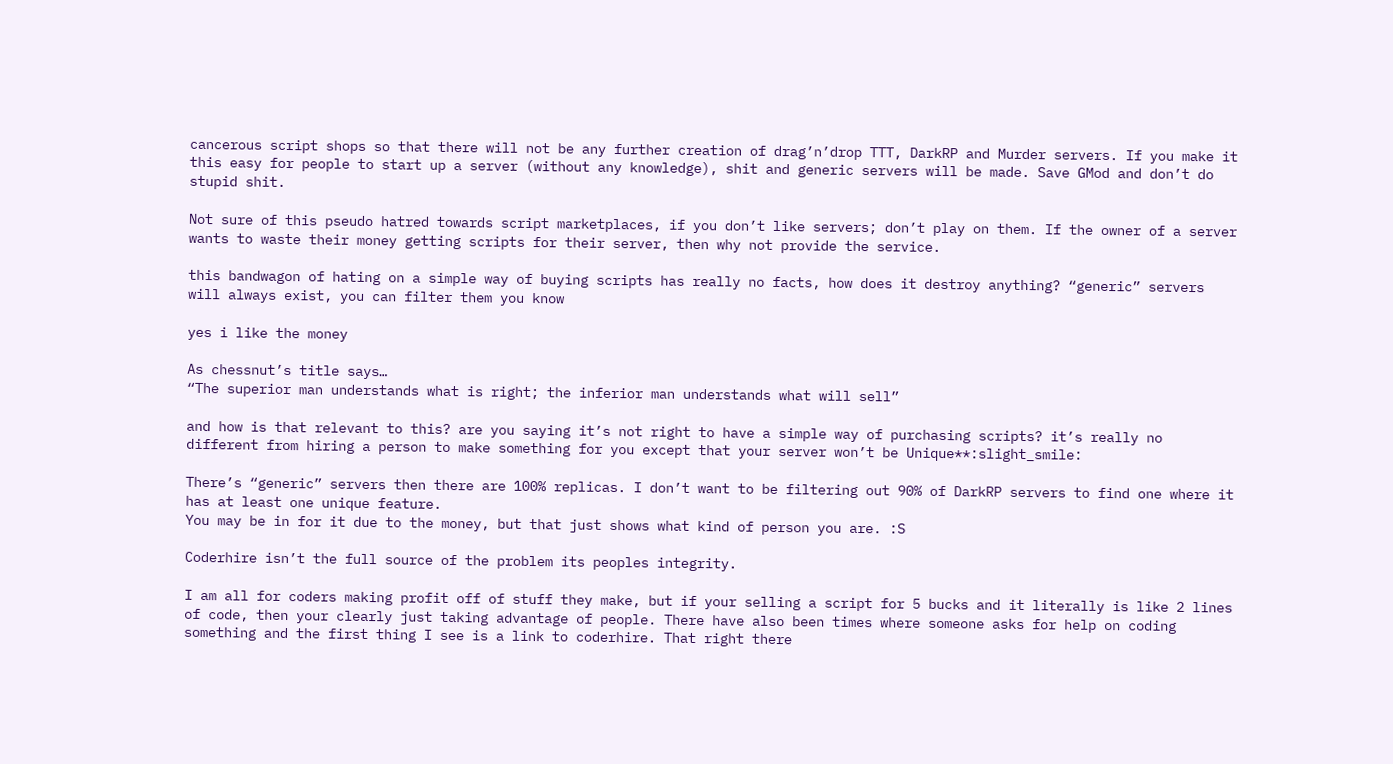cancerous script shops so that there will not be any further creation of drag’n’drop TTT, DarkRP and Murder servers. If you make it this easy for people to start up a server (without any knowledge), shit and generic servers will be made. Save GMod and don’t do stupid shit.

Not sure of this pseudo hatred towards script marketplaces, if you don’t like servers; don’t play on them. If the owner of a server wants to waste their money getting scripts for their server, then why not provide the service.

this bandwagon of hating on a simple way of buying scripts has really no facts, how does it destroy anything? “generic” servers will always exist, you can filter them you know

yes i like the money

As chessnut’s title says…
“The superior man understands what is right; the inferior man understands what will sell”

and how is that relevant to this? are you saying it’s not right to have a simple way of purchasing scripts? it’s really no different from hiring a person to make something for you except that your server won’t be Unique**:slight_smile:

There’s “generic” servers then there are 100% replicas. I don’t want to be filtering out 90% of DarkRP servers to find one where it has at least one unique feature.
You may be in for it due to the money, but that just shows what kind of person you are. :S

Coderhire isn’t the full source of the problem its peoples integrity.

I am all for coders making profit off of stuff they make, but if your selling a script for 5 bucks and it literally is like 2 lines of code, then your clearly just taking advantage of people. There have also been times where someone asks for help on coding something and the first thing I see is a link to coderhire. That right there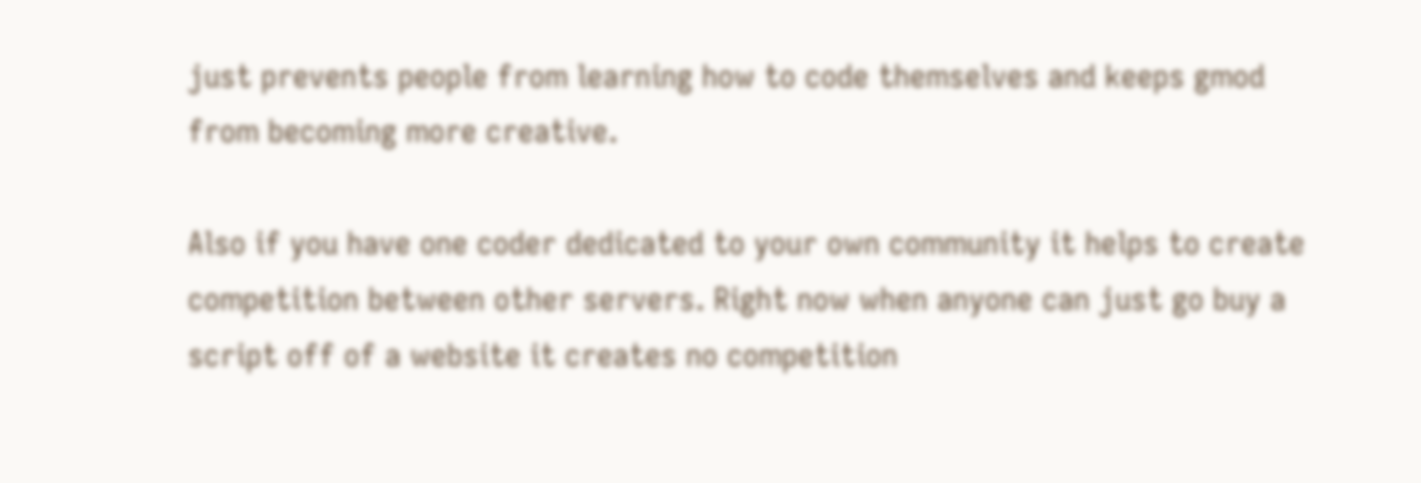just prevents people from learning how to code themselves and keeps gmod from becoming more creative.

Also if you have one coder dedicated to your own community it helps to create competition between other servers. Right now when anyone can just go buy a script off of a website it creates no competition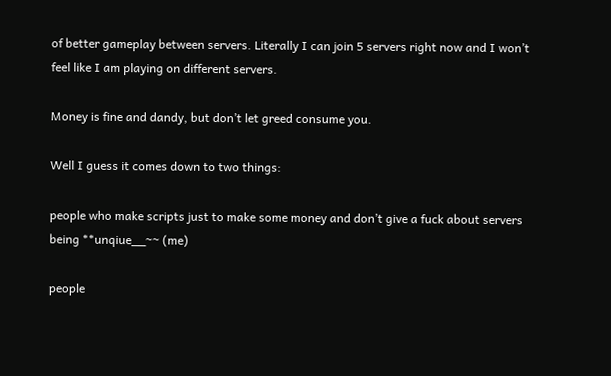of better gameplay between servers. Literally I can join 5 servers right now and I won’t feel like I am playing on different servers.

Money is fine and dandy, but don’t let greed consume you.

Well I guess it comes down to two things:

people who make scripts just to make some money and don’t give a fuck about servers being **unqiue__~~ (me)

people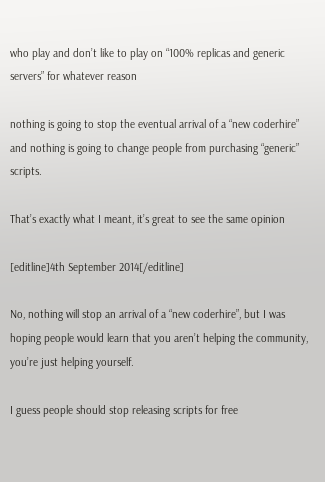who play and don’t like to play on “100% replicas and generic servers” for whatever reason

nothing is going to stop the eventual arrival of a “new coderhire” and nothing is going to change people from purchasing “generic” scripts.

That’s exactly what I meant, it’s great to see the same opinion

[editline]4th September 2014[/editline]

No, nothing will stop an arrival of a “new coderhire”, but I was hoping people would learn that you aren’t helping the community, you’re just helping yourself.

I guess people should stop releasing scripts for free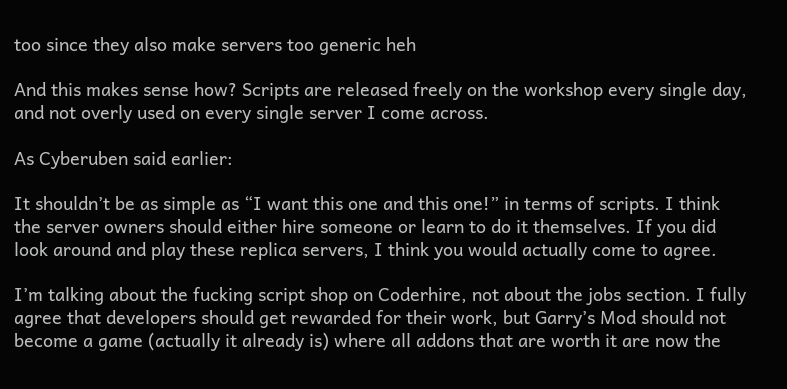too since they also make servers too generic heh

And this makes sense how? Scripts are released freely on the workshop every single day, and not overly used on every single server I come across.

As Cyberuben said earlier:

It shouldn’t be as simple as “I want this one and this one!” in terms of scripts. I think the server owners should either hire someone or learn to do it themselves. If you did look around and play these replica servers, I think you would actually come to agree.

I’m talking about the fucking script shop on Coderhire, not about the jobs section. I fully agree that developers should get rewarded for their work, but Garry’s Mod should not become a game (actually it already is) where all addons that are worth it are now the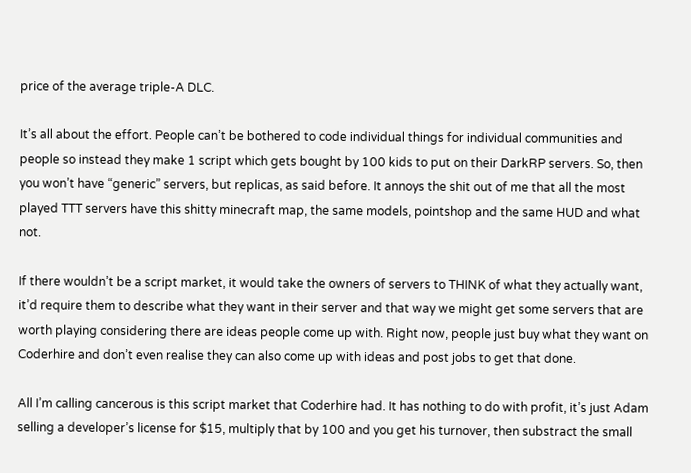price of the average triple-A DLC.

It’s all about the effort. People can’t be bothered to code individual things for individual communities and people so instead they make 1 script which gets bought by 100 kids to put on their DarkRP servers. So, then you won’t have “generic” servers, but replicas, as said before. It annoys the shit out of me that all the most played TTT servers have this shitty minecraft map, the same models, pointshop and the same HUD and what not.

If there wouldn’t be a script market, it would take the owners of servers to THINK of what they actually want, it’d require them to describe what they want in their server and that way we might get some servers that are worth playing considering there are ideas people come up with. Right now, people just buy what they want on Coderhire and don’t even realise they can also come up with ideas and post jobs to get that done.

All I’m calling cancerous is this script market that Coderhire had. It has nothing to do with profit, it’s just Adam selling a developer’s license for $15, multiply that by 100 and you get his turnover, then substract the small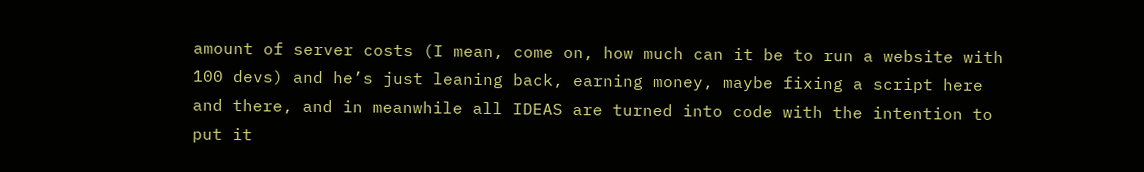amount of server costs (I mean, come on, how much can it be to run a website with 100 devs) and he’s just leaning back, earning money, maybe fixing a script here and there, and in meanwhile all IDEAS are turned into code with the intention to put it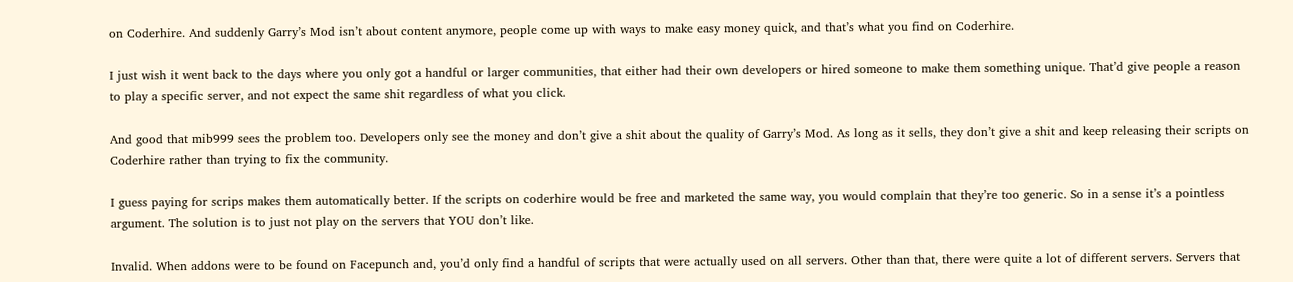on Coderhire. And suddenly Garry’s Mod isn’t about content anymore, people come up with ways to make easy money quick, and that’s what you find on Coderhire.

I just wish it went back to the days where you only got a handful or larger communities, that either had their own developers or hired someone to make them something unique. That’d give people a reason to play a specific server, and not expect the same shit regardless of what you click.

And good that mib999 sees the problem too. Developers only see the money and don’t give a shit about the quality of Garry’s Mod. As long as it sells, they don’t give a shit and keep releasing their scripts on Coderhire rather than trying to fix the community.

I guess paying for scrips makes them automatically better. If the scripts on coderhire would be free and marketed the same way, you would complain that they’re too generic. So in a sense it’s a pointless argument. The solution is to just not play on the servers that YOU don’t like.

Invalid. When addons were to be found on Facepunch and, you’d only find a handful of scripts that were actually used on all servers. Other than that, there were quite a lot of different servers. Servers that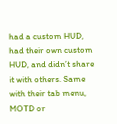had a custom HUD, had their own custom HUD, and didn’t share it with others. Same with their tab menu, MOTD or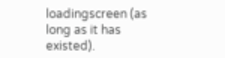loadingscreen (as long as it has existed).